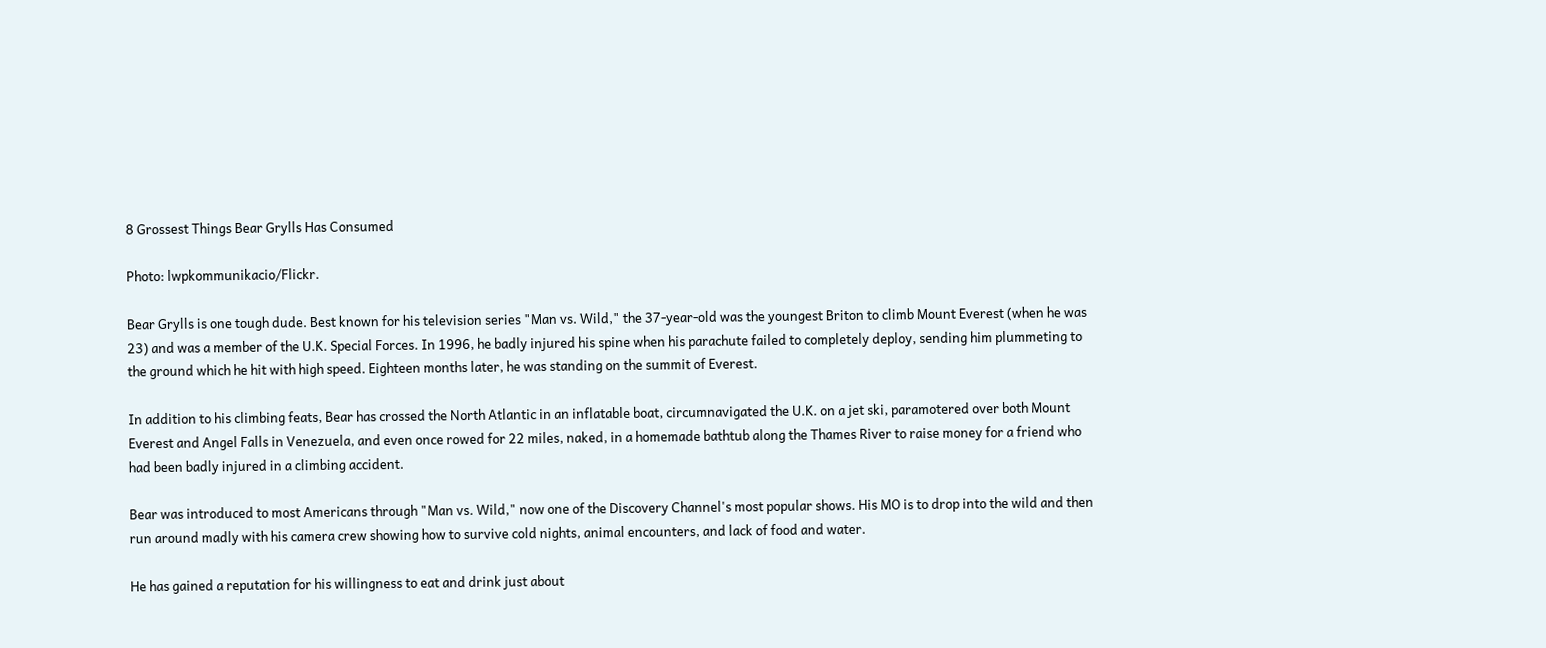8 Grossest Things Bear Grylls Has Consumed

Photo: lwpkommunikacio/Flickr.

Bear Grylls is one tough dude. Best known for his television series "Man vs. Wild," the 37-year-old was the youngest Briton to climb Mount Everest (when he was 23) and was a member of the U.K. Special Forces. In 1996, he badly injured his spine when his parachute failed to completely deploy, sending him plummeting to the ground which he hit with high speed. Eighteen months later, he was standing on the summit of Everest.

In addition to his climbing feats, Bear has crossed the North Atlantic in an inflatable boat, circumnavigated the U.K. on a jet ski, paramotered over both Mount Everest and Angel Falls in Venezuela, and even once rowed for 22 miles, naked, in a homemade bathtub along the Thames River to raise money for a friend who had been badly injured in a climbing accident.

Bear was introduced to most Americans through "Man vs. Wild," now one of the Discovery Channel's most popular shows. His MO is to drop into the wild and then run around madly with his camera crew showing how to survive cold nights, animal encounters, and lack of food and water.

He has gained a reputation for his willingness to eat and drink just about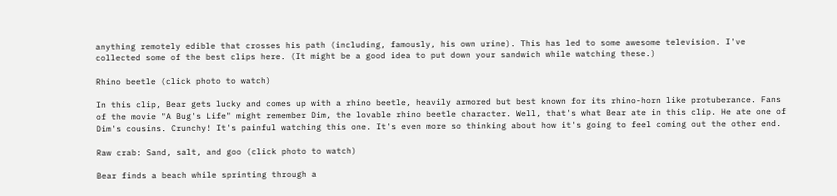anything remotely edible that crosses his path (including, famously, his own urine). This has led to some awesome television. I've collected some of the best clips here. (It might be a good idea to put down your sandwich while watching these.)

Rhino beetle (click photo to watch)

In this clip, Bear gets lucky and comes up with a rhino beetle, heavily armored but best known for its rhino-horn like protuberance. Fans of the movie "A Bug's Life" might remember Dim, the lovable rhino beetle character. Well, that's what Bear ate in this clip. He ate one of Dim's cousins. Crunchy! It's painful watching this one. It's even more so thinking about how it's going to feel coming out the other end.

Raw crab: Sand, salt, and goo (click photo to watch)

Bear finds a beach while sprinting through a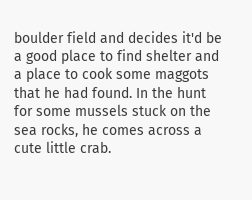boulder field and decides it'd be a good place to find shelter and a place to cook some maggots that he had found. In the hunt for some mussels stuck on the sea rocks, he comes across a cute little crab.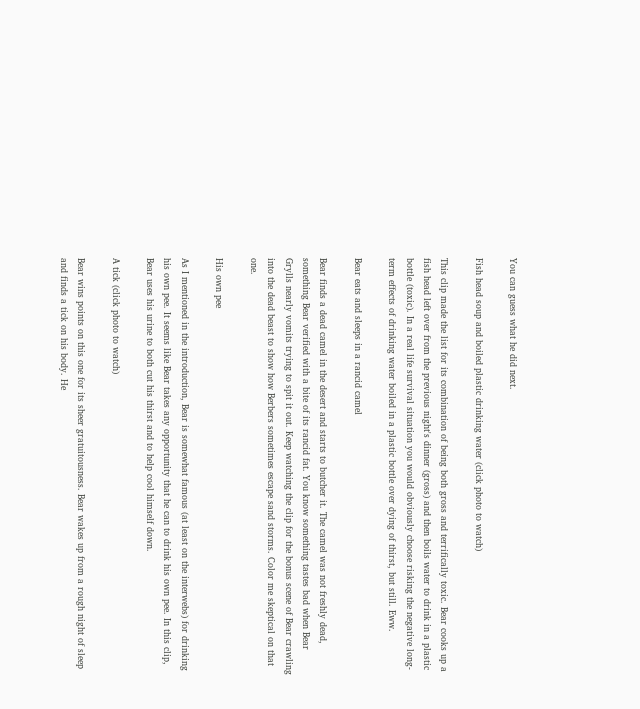You can guess what he did next.

Fish head soup and boiled plastic drinking water (click photo to watch)

This clip made the list for its combination of being both gross and terrifically toxic. Bear cooks up a fish head left over from the previous night's dinner (gross) and then boils water to drink in a plastic bottle (toxic). In a real life survival situation you would obviously choose risking the negative long-term effects of drinking water boiled in a plastic bottle over dying of thirst, but still. Eww.

Bear eats and sleeps in a rancid camel

Bear finds a dead camel in the desert and starts to butcher it. The camel was not freshly dead, something Bear verified with a bite of its rancid fat. You know something tastes bad when Bear Grylls nearly vomits trying to spit it out. Keep watching the clip for the bonus scene of Bear crawling into the dead beast to show how Berbers sometimes escape sand storms. Color me skeptical on that one.

His own pee

As I mentioned in the introduction, Bear is somewhat famous (at least on the interwebs) for drinking his own pee. It seems like Bear takes any opportunity that he can to drink his own pee. In this clip, Bear uses his urine to both cut his thirst and to help cool himself down.

A tick (click photo to watch)

Bear wins points on this one for its sheer gratuitousness. Bear wakes up from a rough night of sleep and finds a tick on his body. He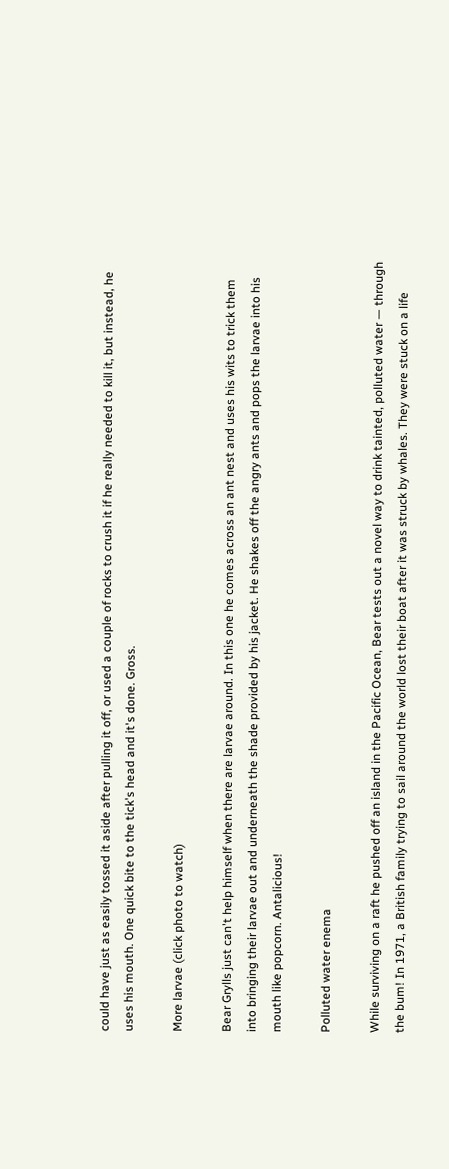could have just as easily tossed it aside after pulling it off, or used a couple of rocks to crush it if he really needed to kill it, but instead, he uses his mouth. One quick bite to the tick's head and it's done. Gross.

More larvae (click photo to watch)

Bear Grylls just can't help himself when there are larvae around. In this one he comes across an ant nest and uses his wits to trick them into bringing their larvae out and underneath the shade provided by his jacket. He shakes off the angry ants and pops the larvae into his mouth like popcorn. Antalicious!

Polluted water enema

While surviving on a raft he pushed off an island in the Pacific Ocean, Bear tests out a novel way to drink tainted, polluted water — through the bum! In 1971, a British family trying to sail around the world lost their boat after it was struck by whales. They were stuck on a life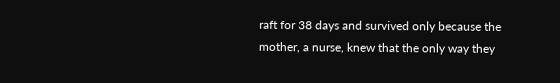raft for 38 days and survived only because the mother, a nurse, knew that the only way they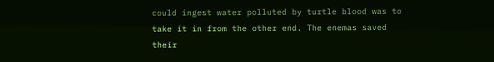could ingest water polluted by turtle blood was to take it in from the other end. The enemas saved their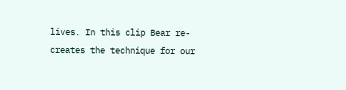lives. In this clip Bear re-creates the technique for our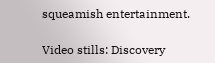squeamish entertainment.

Video stills: Discovery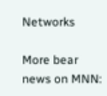Networks

More bear news on MNN: